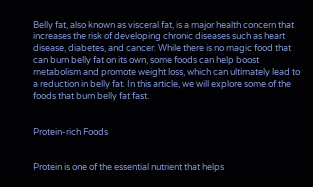Belly fat, also known as visceral fat, is a major health concern that increases the risk of developing chronic diseases such as heart disease, diabetes, and cancer. While there is no magic food that can burn belly fat on its own, some foods can help boost metabolism and promote weight loss, which can ultimately lead to a reduction in belly fat. In this article, we will explore some of the foods that burn belly fat fast.


Protein-rich Foods


Protein is one of the essential nutrient that helps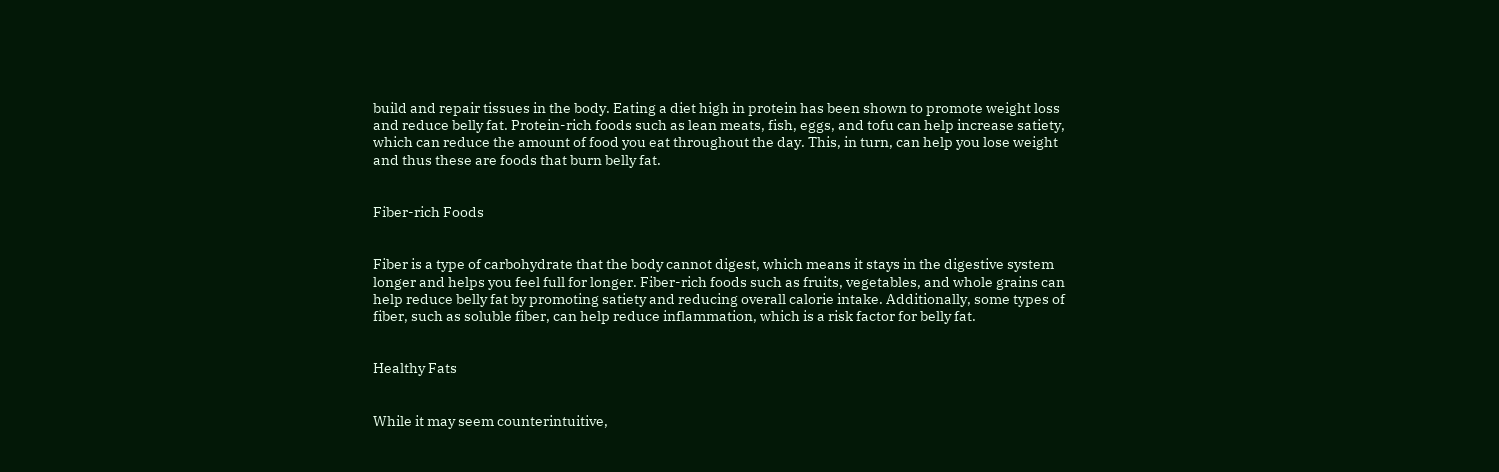build and repair tissues in the body. Eating a diet high in protein has been shown to promote weight loss and reduce belly fat. Protein-rich foods such as lean meats, fish, eggs, and tofu can help increase satiety, which can reduce the amount of food you eat throughout the day. This, in turn, can help you lose weight and thus these are foods that burn belly fat.


Fiber-rich Foods


Fiber is a type of carbohydrate that the body cannot digest, which means it stays in the digestive system longer and helps you feel full for longer. Fiber-rich foods such as fruits, vegetables, and whole grains can help reduce belly fat by promoting satiety and reducing overall calorie intake. Additionally, some types of fiber, such as soluble fiber, can help reduce inflammation, which is a risk factor for belly fat.


Healthy Fats


While it may seem counterintuitive,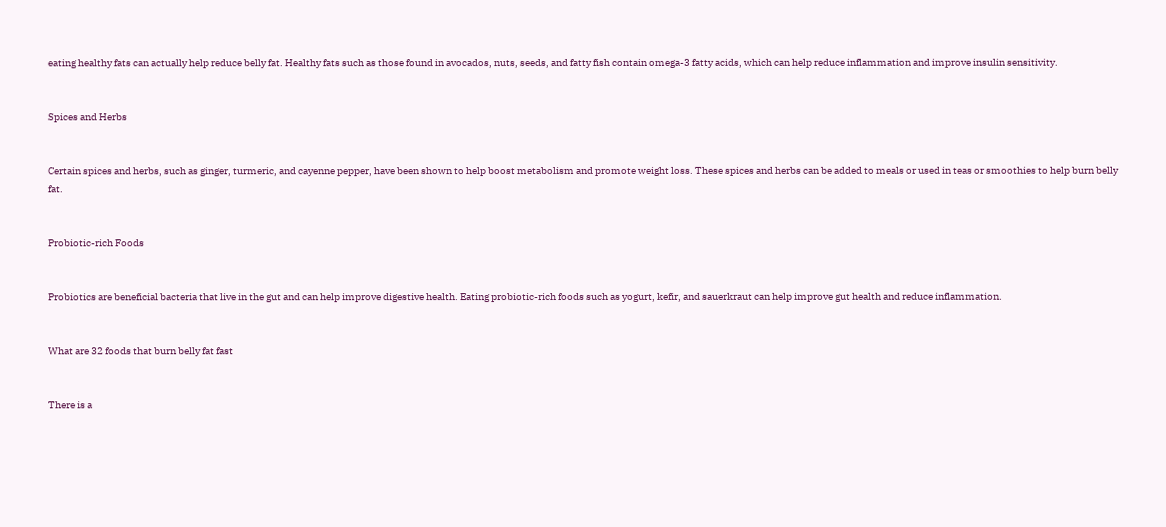eating healthy fats can actually help reduce belly fat. Healthy fats such as those found in avocados, nuts, seeds, and fatty fish contain omega-3 fatty acids, which can help reduce inflammation and improve insulin sensitivity.


Spices and Herbs


Certain spices and herbs, such as ginger, turmeric, and cayenne pepper, have been shown to help boost metabolism and promote weight loss. These spices and herbs can be added to meals or used in teas or smoothies to help burn belly fat.


Probiotic-rich Foods


Probiotics are beneficial bacteria that live in the gut and can help improve digestive health. Eating probiotic-rich foods such as yogurt, kefir, and sauerkraut can help improve gut health and reduce inflammation.


What are 32 foods that burn belly fat fast


There is a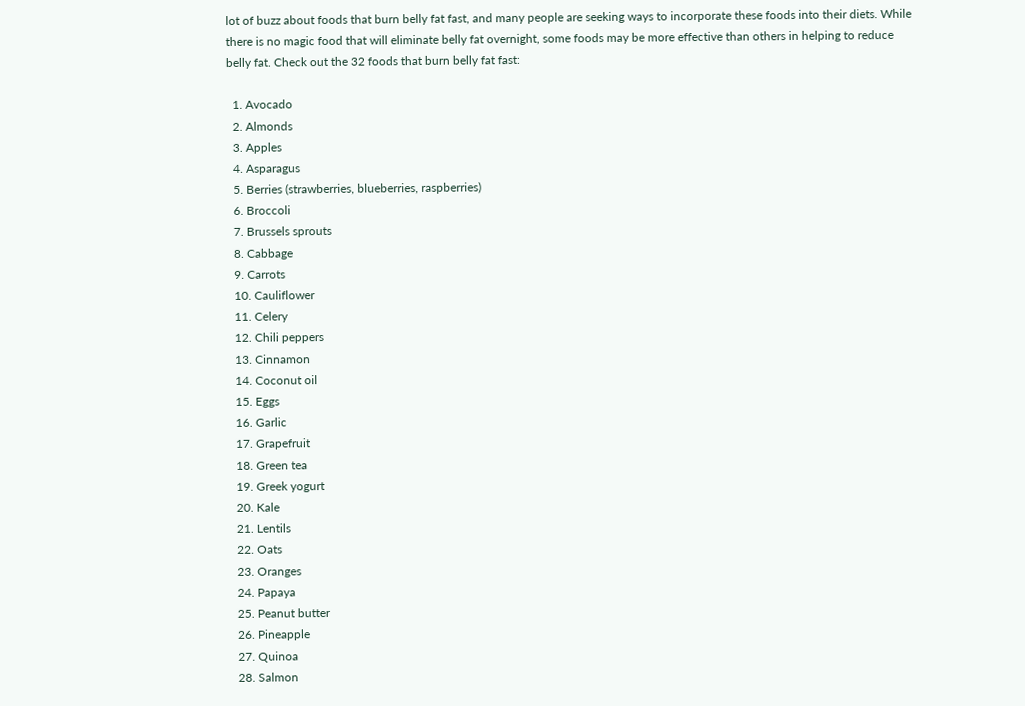lot of buzz about foods that burn belly fat fast, and many people are seeking ways to incorporate these foods into their diets. While there is no magic food that will eliminate belly fat overnight, some foods may be more effective than others in helping to reduce belly fat. Check out the 32 foods that burn belly fat fast:

  1. Avocado
  2. Almonds
  3. Apples
  4. Asparagus
  5. Berries (strawberries, blueberries, raspberries)
  6. Broccoli
  7. Brussels sprouts
  8. Cabbage
  9. Carrots
  10. Cauliflower
  11. Celery
  12. Chili peppers
  13. Cinnamon
  14. Coconut oil
  15. Eggs
  16. Garlic
  17. Grapefruit
  18. Green tea
  19. Greek yogurt
  20. Kale
  21. Lentils
  22. Oats
  23. Oranges
  24. Papaya
  25. Peanut butter
  26. Pineapple
  27. Quinoa
  28. Salmon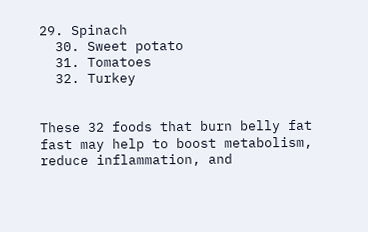29. Spinach
  30. Sweet potato
  31. Tomatoes
  32. Turkey


These 32 foods that burn belly fat fast may help to boost metabolism, reduce inflammation, and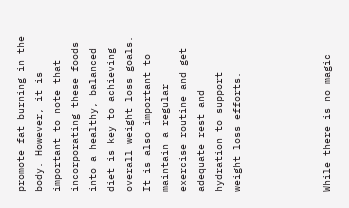promote fat burning in the body. However, it is important to note that incorporating these foods into a healthy, balanced diet is key to achieving overall weight loss goals. It is also important to maintain a regular exercise routine and get adequate rest and hydration to support weight loss efforts.




While there is no magic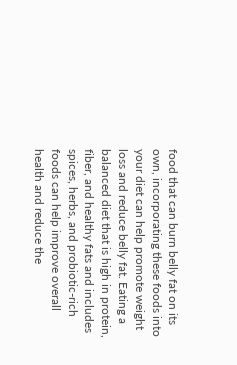food that can burn belly fat on its own, incorporating these foods into your diet can help promote weight loss and reduce belly fat. Eating a balanced diet that is high in protein, fiber, and healthy fats and includes spices, herbs, and probiotic-rich foods can help improve overall health and reduce the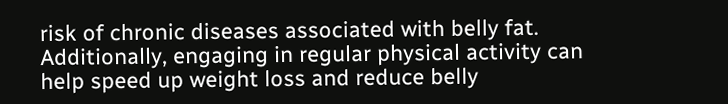risk of chronic diseases associated with belly fat. Additionally, engaging in regular physical activity can help speed up weight loss and reduce belly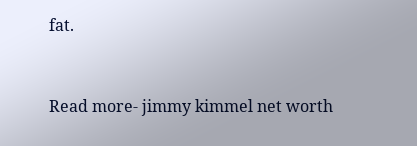fat.


Read more- jimmy kimmel net worth